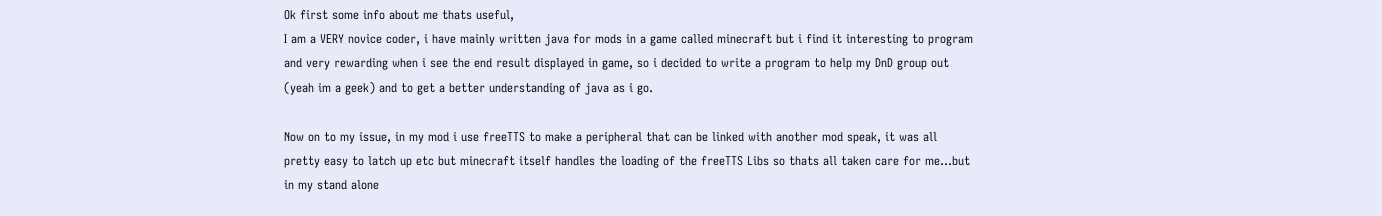Ok first some info about me thats useful,
I am a VERY novice coder, i have mainly written java for mods in a game called minecraft but i find it interesting to program and very rewarding when i see the end result displayed in game, so i decided to write a program to help my DnD group out (yeah im a geek) and to get a better understanding of java as i go.

Now on to my issue, in my mod i use freeTTS to make a peripheral that can be linked with another mod speak, it was all pretty easy to latch up etc but minecraft itself handles the loading of the freeTTS Libs so thats all taken care for me...but in my stand alone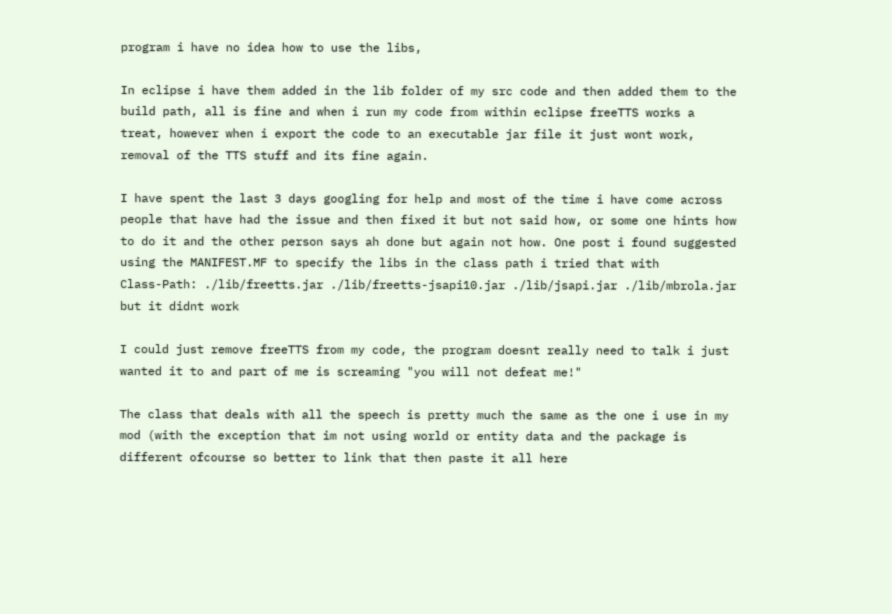program i have no idea how to use the libs,

In eclipse i have them added in the lib folder of my src code and then added them to the build path, all is fine and when i run my code from within eclipse freeTTS works a treat, however when i export the code to an executable jar file it just wont work, removal of the TTS stuff and its fine again.

I have spent the last 3 days googling for help and most of the time i have come across people that have had the issue and then fixed it but not said how, or some one hints how to do it and the other person says ah done but again not how. One post i found suggested using the MANIFEST.MF to specify the libs in the class path i tried that with
Class-Path: ./lib/freetts.jar ./lib/freetts-jsapi10.jar ./lib/jsapi.jar ./lib/mbrola.jar
but it didnt work

I could just remove freeTTS from my code, the program doesnt really need to talk i just wanted it to and part of me is screaming "you will not defeat me!"

The class that deals with all the speech is pretty much the same as the one i use in my mod (with the exception that im not using world or entity data and the package is different ofcourse so better to link that then paste it all here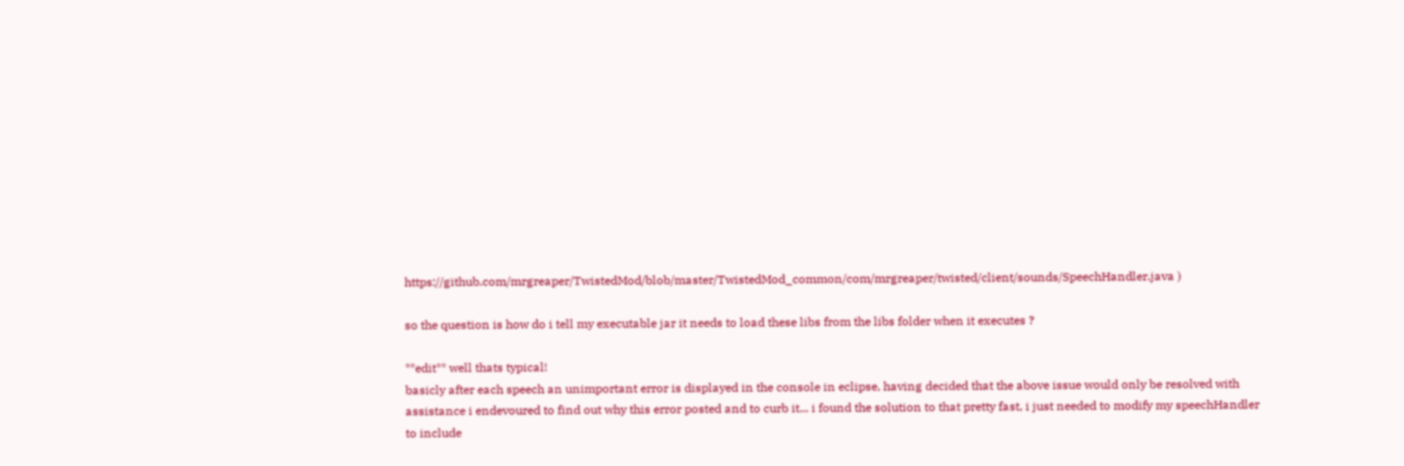https://github.com/mrgreaper/TwistedMod/blob/master/TwistedMod_common/com/mrgreaper/twisted/client/sounds/SpeechHandler.java )

so the question is how do i tell my executable jar it needs to load these libs from the libs folder when it executes ?

**edit** well thats typical!
basicly after each speech an unimportant error is displayed in the console in eclipse, having decided that the above issue would only be resolved with assistance i endevoured to find out why this error posted and to curb it... i found the solution to that pretty fast, i just needed to modify my speechHandler to include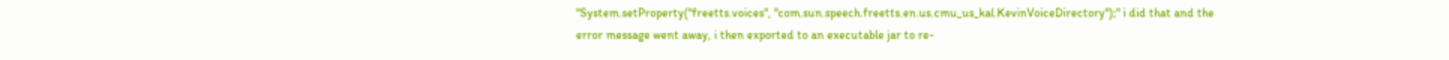"System.setProperty("freetts.voices", "com.sun.speech.freetts.en.us.cmu_us_kal.KevinVoiceDirectory");" i did that and the error message went away, i then exported to an executable jar to re-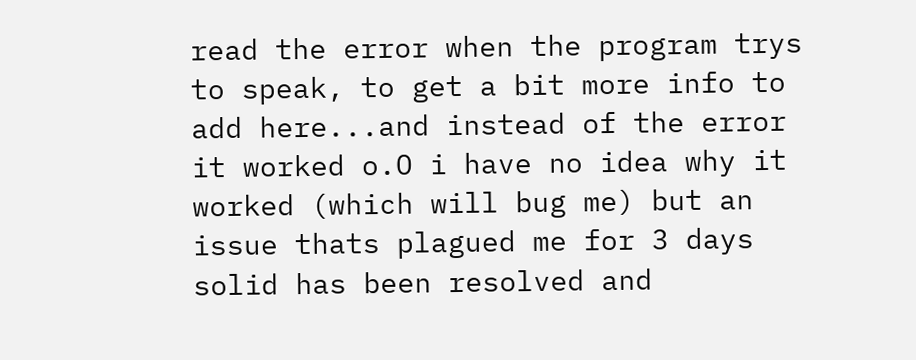read the error when the program trys to speak, to get a bit more info to add here...and instead of the error it worked o.O i have no idea why it worked (which will bug me) but an issue thats plagued me for 3 days solid has been resolved and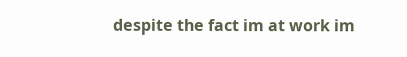despite the fact im at work im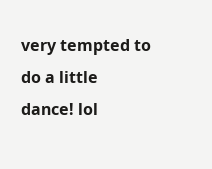very tempted to do a little dance! lol